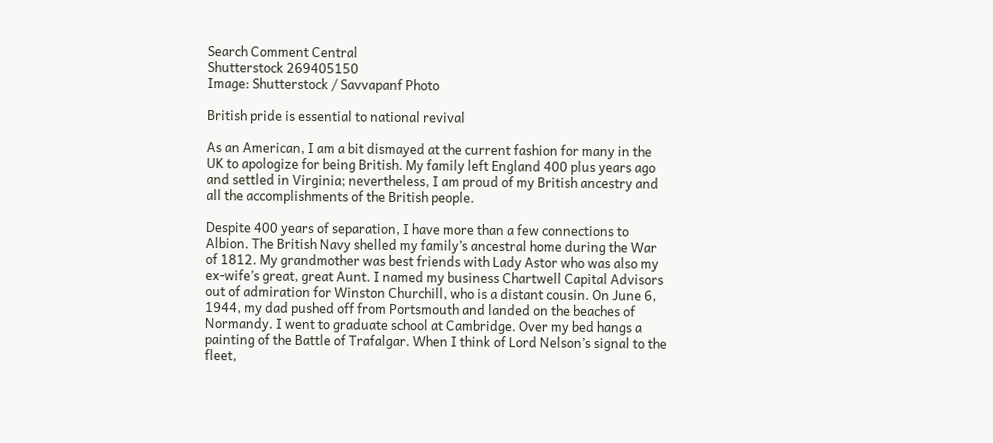Search Comment Central
Shutterstock 269405150
Image: Shutterstock / Savvapanf Photo

British pride is essential to national revival

As an American, I am a bit dismayed at the current fashion for many in the UK to apologize for being British. My family left England 400 plus years ago and settled in Virginia; nevertheless, I am proud of my British ancestry and all the accomplishments of the British people.

Despite 400 years of separation, I have more than a few connections to Albion. The British Navy shelled my family’s ancestral home during the War of 1812. My grandmother was best friends with Lady Astor who was also my ex-wife’s great, great Aunt. I named my business Chartwell Capital Advisors out of admiration for Winston Churchill, who is a distant cousin. On June 6, 1944, my dad pushed off from Portsmouth and landed on the beaches of Normandy. I went to graduate school at Cambridge. Over my bed hangs a painting of the Battle of Trafalgar. When I think of Lord Nelson’s signal to the fleet,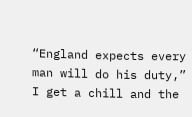“England expects every man will do his duty,” I get a chill and the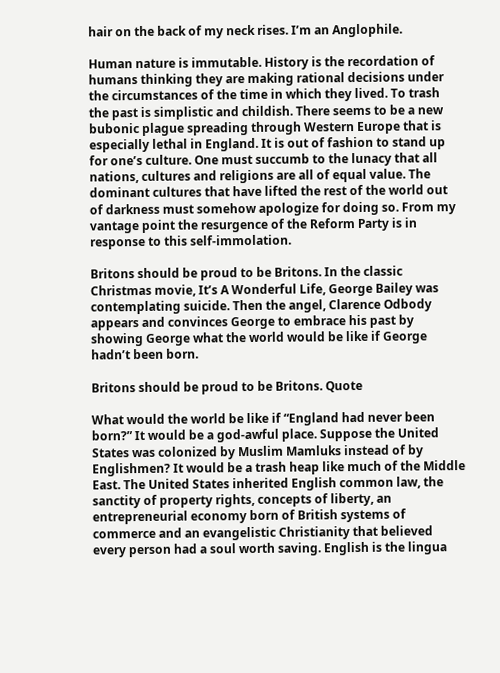hair on the back of my neck rises. I’m an Anglophile.

Human nature is immutable. History is the recordation of humans thinking they are making rational decisions under the circumstances of the time in which they lived. To trash the past is simplistic and childish. There seems to be a new bubonic plague spreading through Western Europe that is especially lethal in England. It is out of fashion to stand up for one’s culture. One must succumb to the lunacy that all nations, cultures and religions are all of equal value. The dominant cultures that have lifted the rest of the world out of darkness must somehow apologize for doing so. From my vantage point the resurgence of the Reform Party is in response to this self-immolation.

Britons should be proud to be Britons. In the classic Christmas movie, It’s A Wonderful Life, George Bailey was contemplating suicide. Then the angel, Clarence Odbody appears and convinces George to embrace his past by showing George what the world would be like if George hadn’t been born.

Britons should be proud to be Britons. Quote

What would the world be like if “England had never been born?” It would be a god-awful place. Suppose the United States was colonized by Muslim Mamluks instead of by Englishmen? It would be a trash heap like much of the Middle East. The United States inherited English common law, the sanctity of property rights, concepts of liberty, an entrepreneurial economy born of British systems of commerce and an evangelistic Christianity that believed every person had a soul worth saving. English is the lingua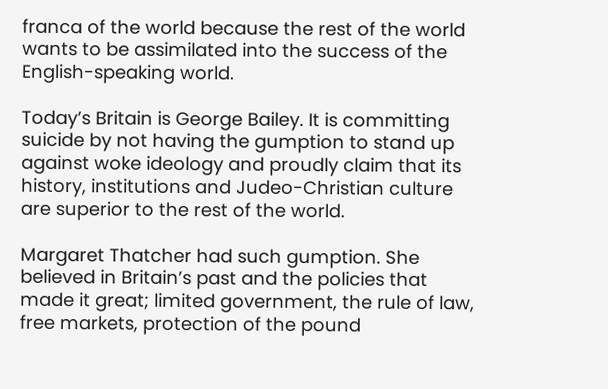franca of the world because the rest of the world wants to be assimilated into the success of the English-speaking world.

Today’s Britain is George Bailey. It is committing suicide by not having the gumption to stand up against woke ideology and proudly claim that its history, institutions and Judeo-Christian culture are superior to the rest of the world.

Margaret Thatcher had such gumption. She believed in Britain’s past and the policies that made it great; limited government, the rule of law, free markets, protection of the pound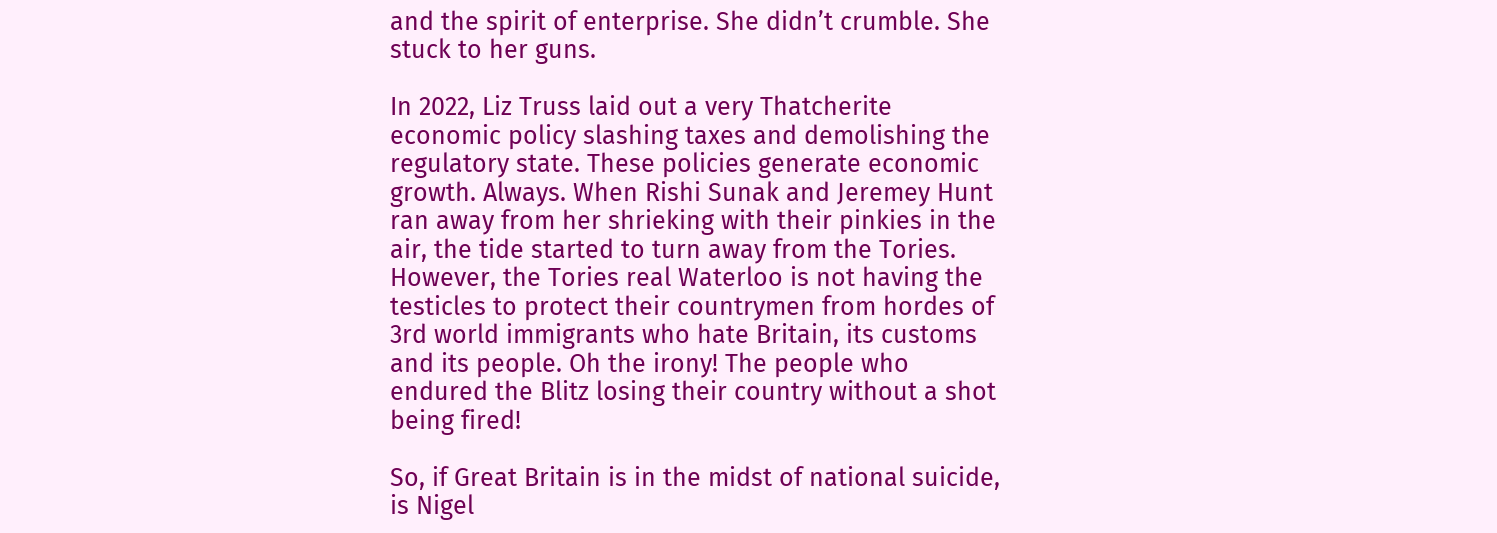and the spirit of enterprise. She didn’t crumble. She stuck to her guns.

In 2022, Liz Truss laid out a very Thatcherite economic policy slashing taxes and demolishing the regulatory state. These policies generate economic growth. Always. When Rishi Sunak and Jeremey Hunt ran away from her shrieking with their pinkies in the air, the tide started to turn away from the Tories. However, the Tories real Waterloo is not having the testicles to protect their countrymen from hordes of 3rd world immigrants who hate Britain, its customs and its people. Oh the irony! The people who endured the Blitz losing their country without a shot being fired!

So, if Great Britain is in the midst of national suicide, is Nigel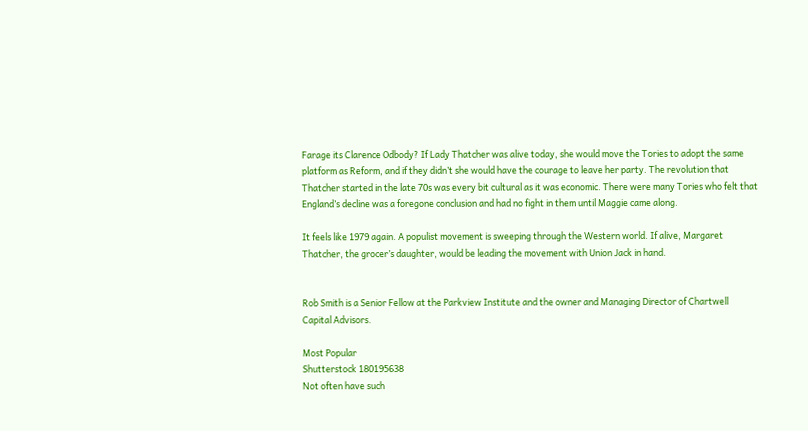Farage its Clarence Odbody? If Lady Thatcher was alive today, she would move the Tories to adopt the same platform as Reform, and if they didn’t she would have the courage to leave her party. The revolution that Thatcher started in the late 70s was every bit cultural as it was economic. There were many Tories who felt that England’s decline was a foregone conclusion and had no fight in them until Maggie came along.

It feels like 1979 again. A populist movement is sweeping through the Western world. If alive, Margaret Thatcher, the grocer’s daughter, would be leading the movement with Union Jack in hand.


Rob Smith is a Senior Fellow at the Parkview Institute and the owner and Managing Director of Chartwell Capital Advisors.

Most Popular
Shutterstock 180195638
Not often have such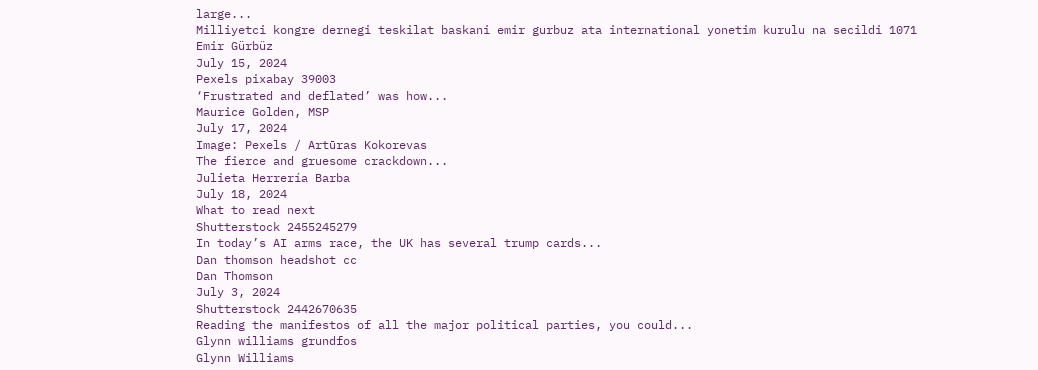large...
Milliyetci kongre dernegi teskilat baskani emir gurbuz ata international yonetim kurulu na secildi 1071
Emir Gürbüz
July 15, 2024
Pexels pixabay 39003
‘Frustrated and deflated’ was how...
Maurice Golden, MSP
July 17, 2024
Image: Pexels / Artūras Kokorevas
The fierce and gruesome crackdown...
Julieta Herrería Barba
July 18, 2024
What to read next
Shutterstock 2455245279
In today’s AI arms race, the UK has several trump cards...
Dan thomson headshot cc
Dan Thomson
July 3, 2024
Shutterstock 2442670635
Reading the manifestos of all the major political parties, you could...
Glynn williams grundfos
Glynn Williams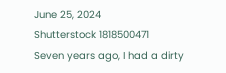June 25, 2024
Shutterstock 1818500471
Seven years ago, I had a dirty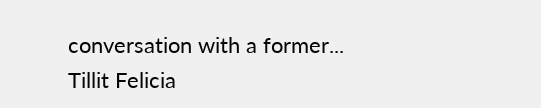conversation with a former...
Tillit Felicia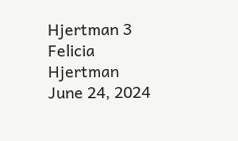Hjertman 3
Felicia Hjertman
June 24, 2024